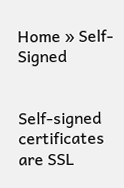Home » Self-Signed


Self-signed certificates are SSL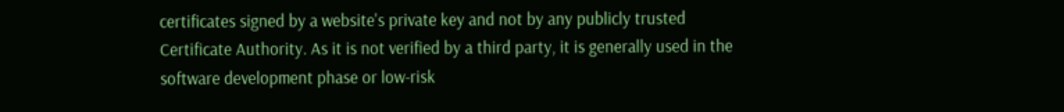certificates signed by a website's private key and not by any publicly trusted Certificate Authority. As it is not verified by a third party, it is generally used in the software development phase or low-risk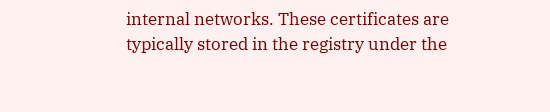internal networks. These certificates are typically stored in the registry under the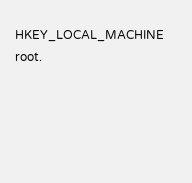HKEY_LOCAL_MACHINE root.